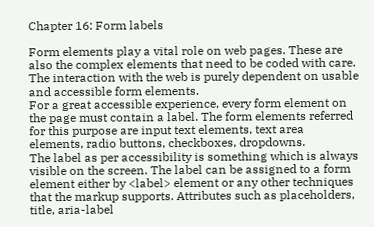Chapter 16: Form labels

Form elements play a vital role on web pages. These are also the complex elements that need to be coded with care. The interaction with the web is purely dependent on usable and accessible form elements.
For a great accessible experience, every form element on the page must contain a label. The form elements referred for this purpose are input text elements, text area elements, radio buttons, checkboxes, dropdowns.
The label as per accessibility is something which is always visible on the screen. The label can be assigned to a form element either by <label> element or any other techniques that the markup supports. Attributes such as placeholders, title, aria-label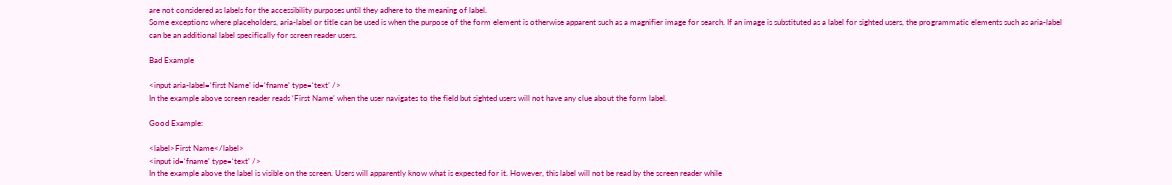are not considered as labels for the accessibility purposes until they adhere to the meaning of label.
Some exceptions where placeholders, aria-label or title can be used is when the purpose of the form element is otherwise apparent such as a magnifier image for search. If an image is substituted as a label for sighted users, the programmatic elements such as aria-label can be an additional label specifically for screen reader users.

Bad Example

<input aria-label=‘first Name’ id=‘fname’ type=‘text’ />
In the example above screen reader reads ‘First Name’ when the user navigates to the field but sighted users will not have any clue about the form label.

Good Example:

<label>First Name</label>
<input id=‘fname’ type=‘text’ />
In the example above the label is visible on the screen. Users will apparently know what is expected for it. However, this label will not be read by the screen reader while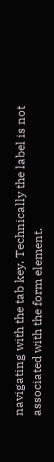navigating with the tab key. Technically the label is not associated with the form element.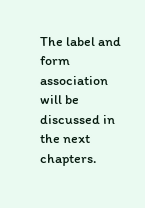The label and form association will be discussed in the next chapters.